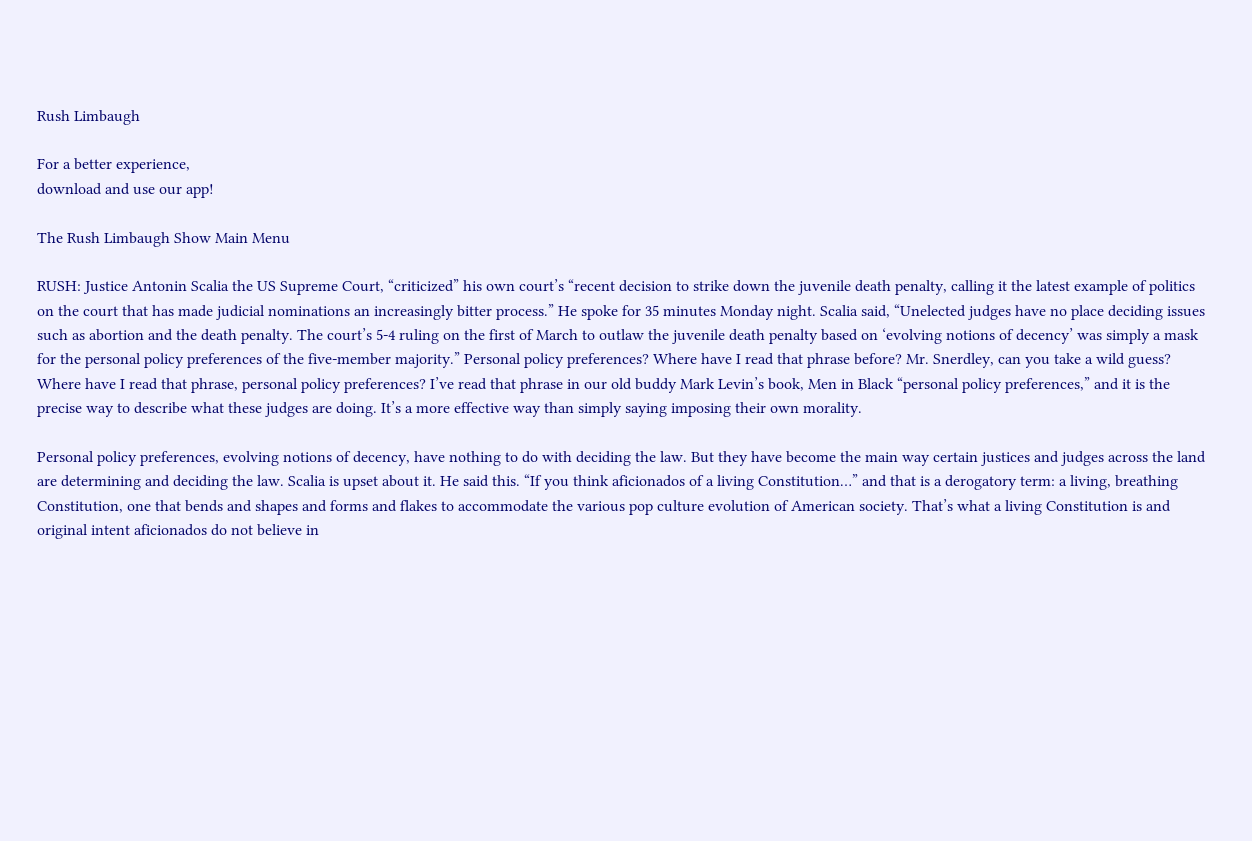Rush Limbaugh

For a better experience,
download and use our app!

The Rush Limbaugh Show Main Menu

RUSH: Justice Antonin Scalia the US Supreme Court, “criticized” his own court’s “recent decision to strike down the juvenile death penalty, calling it the latest example of politics on the court that has made judicial nominations an increasingly bitter process.” He spoke for 35 minutes Monday night. Scalia said, “Unelected judges have no place deciding issues such as abortion and the death penalty. The court’s 5-4 ruling on the first of March to outlaw the juvenile death penalty based on ‘evolving notions of decency’ was simply a mask for the personal policy preferences of the five-member majority.” Personal policy preferences? Where have I read that phrase before? Mr. Snerdley, can you take a wild guess? Where have I read that phrase, personal policy preferences? I’ve read that phrase in our old buddy Mark Levin’s book, Men in Black “personal policy preferences,” and it is the precise way to describe what these judges are doing. It’s a more effective way than simply saying imposing their own morality.

Personal policy preferences, evolving notions of decency, have nothing to do with deciding the law. But they have become the main way certain justices and judges across the land are determining and deciding the law. Scalia is upset about it. He said this. “If you think aficionados of a living Constitution…” and that is a derogatory term: a living, breathing Constitution, one that bends and shapes and forms and flakes to accommodate the various pop culture evolution of American society. That’s what a living Constitution is and original intent aficionados do not believe in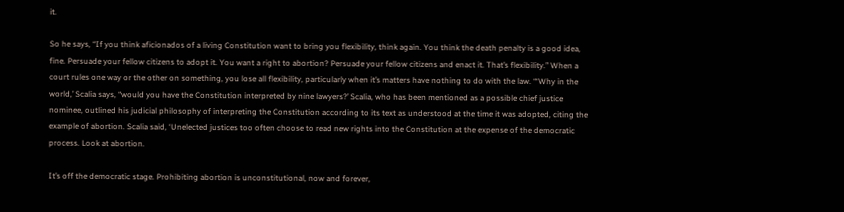it.

So he says, “If you think aficionados of a living Constitution want to bring you flexibility, think again. You think the death penalty is a good idea, fine. Persuade your fellow citizens to adopt it. You want a right to abortion? Persuade your fellow citizens and enact it. That’s flexibility.” When a court rules one way or the other on something, you lose all flexibility, particularly when it’s matters have nothing to do with the law. “‘Why in the world,’ Scalia says, “would you have the Constitution interpreted by nine lawyers?’ Scalia, who has been mentioned as a possible chief justice nominee, outlined his judicial philosophy of interpreting the Constitution according to its text as understood at the time it was adopted, citing the example of abortion. Scalia said, ‘Unelected justices too often choose to read new rights into the Constitution at the expense of the democratic process. Look at abortion.

It’s off the democratic stage. Prohibiting abortion is unconstitutional, now and forever,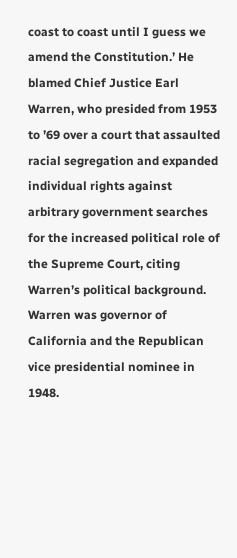coast to coast until I guess we amend the Constitution.’ He blamed Chief Justice Earl Warren, who presided from 1953 to ’69 over a court that assaulted racial segregation and expanded individual rights against arbitrary government searches for the increased political role of the Supreme Court, citing Warren’s political background. Warren was governor of California and the Republican vice presidential nominee in 1948.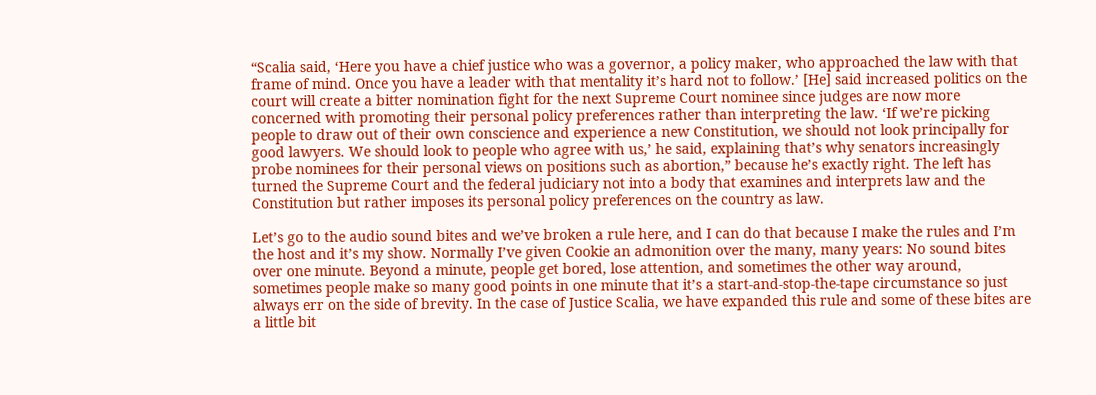“Scalia said, ‘Here you have a chief justice who was a governor, a policy maker, who approached the law with that frame of mind. Once you have a leader with that mentality it’s hard not to follow.’ [He] said increased politics on the court will create a bitter nomination fight for the next Supreme Court nominee since judges are now more concerned with promoting their personal policy preferences rather than interpreting the law. ‘If we’re picking people to draw out of their own conscience and experience a new Constitution, we should not look principally for good lawyers. We should look to people who agree with us,’ he said, explaining that’s why senators increasingly probe nominees for their personal views on positions such as abortion,” because he’s exactly right. The left has turned the Supreme Court and the federal judiciary not into a body that examines and interprets law and the Constitution but rather imposes its personal policy preferences on the country as law.

Let’s go to the audio sound bites and we’ve broken a rule here, and I can do that because I make the rules and I’m the host and it’s my show. Normally I’ve given Cookie an admonition over the many, many years: No sound bites over one minute. Beyond a minute, people get bored, lose attention, and sometimes the other way around, sometimes people make so many good points in one minute that it’s a start-and-stop-the-tape circumstance so just always err on the side of brevity. In the case of Justice Scalia, we have expanded this rule and some of these bites are a little bit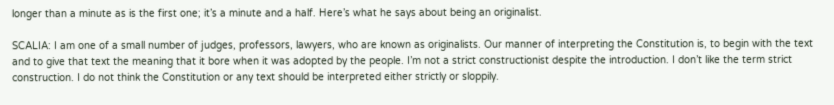longer than a minute as is the first one; it’s a minute and a half. Here’s what he says about being an originalist.

SCALIA: I am one of a small number of judges, professors, lawyers, who are known as originalists. Our manner of interpreting the Constitution is, to begin with the text and to give that text the meaning that it bore when it was adopted by the people. I’m not a strict constructionist despite the introduction. I don’t like the term strict construction. I do not think the Constitution or any text should be interpreted either strictly or sloppily.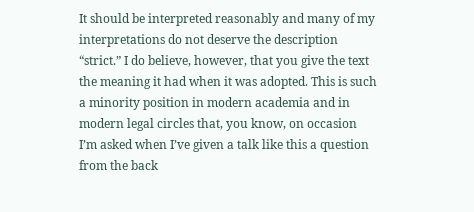It should be interpreted reasonably and many of my interpretations do not deserve the description “strict.” I do believe, however, that you give the text the meaning it had when it was adopted. This is such a minority position in modern academia and in modern legal circles that, you know, on occasion I’m asked when I’ve given a talk like this a question from the back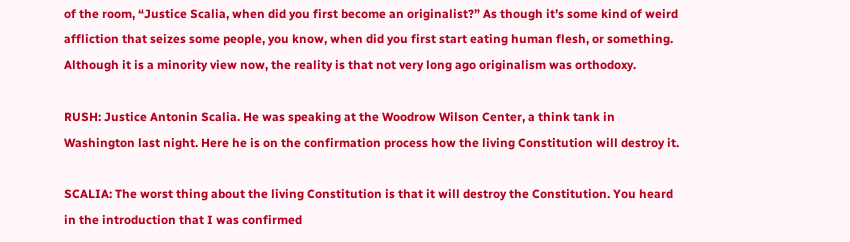of the room, “Justice Scalia, when did you first become an originalist?” As though it’s some kind of weird affliction that seizes some people, you know, when did you first start eating human flesh, or something. Although it is a minority view now, the reality is that not very long ago originalism was orthodoxy.

RUSH: Justice Antonin Scalia. He was speaking at the Woodrow Wilson Center, a think tank in Washington last night. Here he is on the confirmation process how the living Constitution will destroy it.

SCALIA: The worst thing about the living Constitution is that it will destroy the Constitution. You heard in the introduction that I was confirmed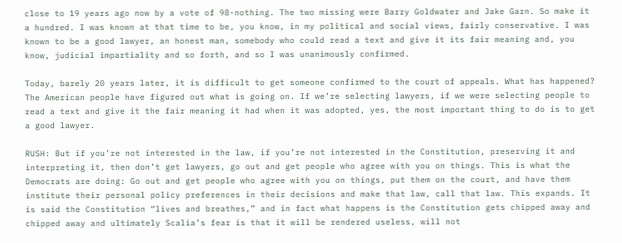close to 19 years ago now by a vote of 98-nothing. The two missing were Barry Goldwater and Jake Garn. So make it a hundred. I was known at that time to be, you know, in my political and social views, fairly conservative. I was known to be a good lawyer, an honest man, somebody who could read a text and give it its fair meaning and, you know, judicial impartiality and so forth, and so I was unanimously confirmed.

Today, barely 20 years later, it is difficult to get someone confirmed to the court of appeals. What has happened? The American people have figured out what is going on. If we’re selecting lawyers, if we were selecting people to read a text and give it the fair meaning it had when it was adopted, yes, the most important thing to do is to get a good lawyer.

RUSH: But if you’re not interested in the law, if you’re not interested in the Constitution, preserving it and interpreting it, then don’t get lawyers, go out and get people who agree with you on things. This is what the Democrats are doing: Go out and get people who agree with you on things, put them on the court, and have them institute their personal policy preferences in their decisions and make that law, call that law. This expands. It is said the Constitution “lives and breathes,” and in fact what happens is the Constitution gets chipped away and chipped away and ultimately Scalia’s fear is that it will be rendered useless, will not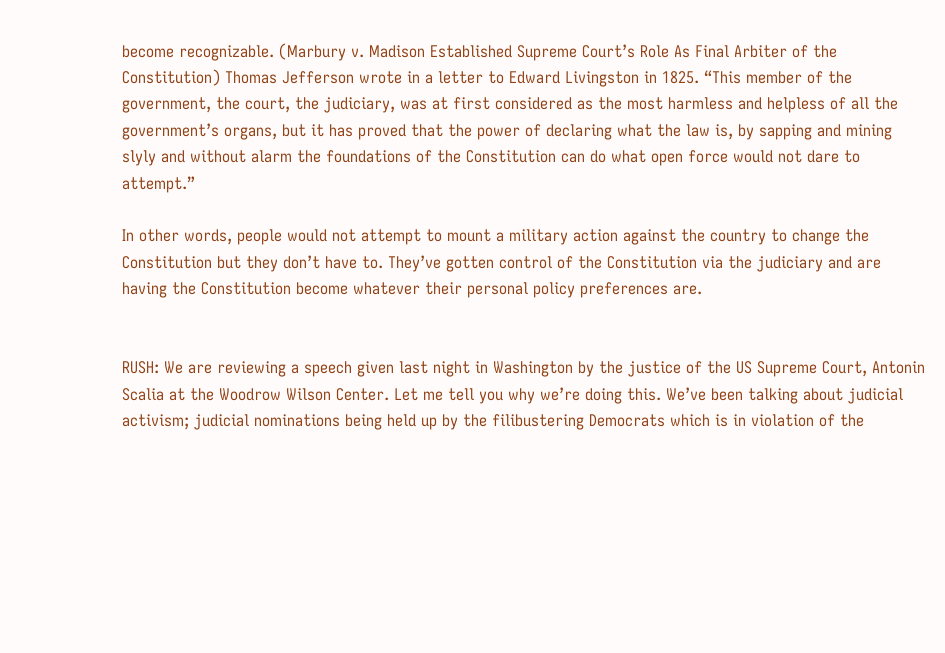become recognizable. (Marbury v. Madison Established Supreme Court’s Role As Final Arbiter of the Constitution) Thomas Jefferson wrote in a letter to Edward Livingston in 1825. “This member of the government, the court, the judiciary, was at first considered as the most harmless and helpless of all the government’s organs, but it has proved that the power of declaring what the law is, by sapping and mining slyly and without alarm the foundations of the Constitution can do what open force would not dare to attempt.”

In other words, people would not attempt to mount a military action against the country to change the Constitution but they don’t have to. They’ve gotten control of the Constitution via the judiciary and are having the Constitution become whatever their personal policy preferences are.


RUSH: We are reviewing a speech given last night in Washington by the justice of the US Supreme Court, Antonin Scalia at the Woodrow Wilson Center. Let me tell you why we’re doing this. We’ve been talking about judicial activism; judicial nominations being held up by the filibustering Democrats which is in violation of the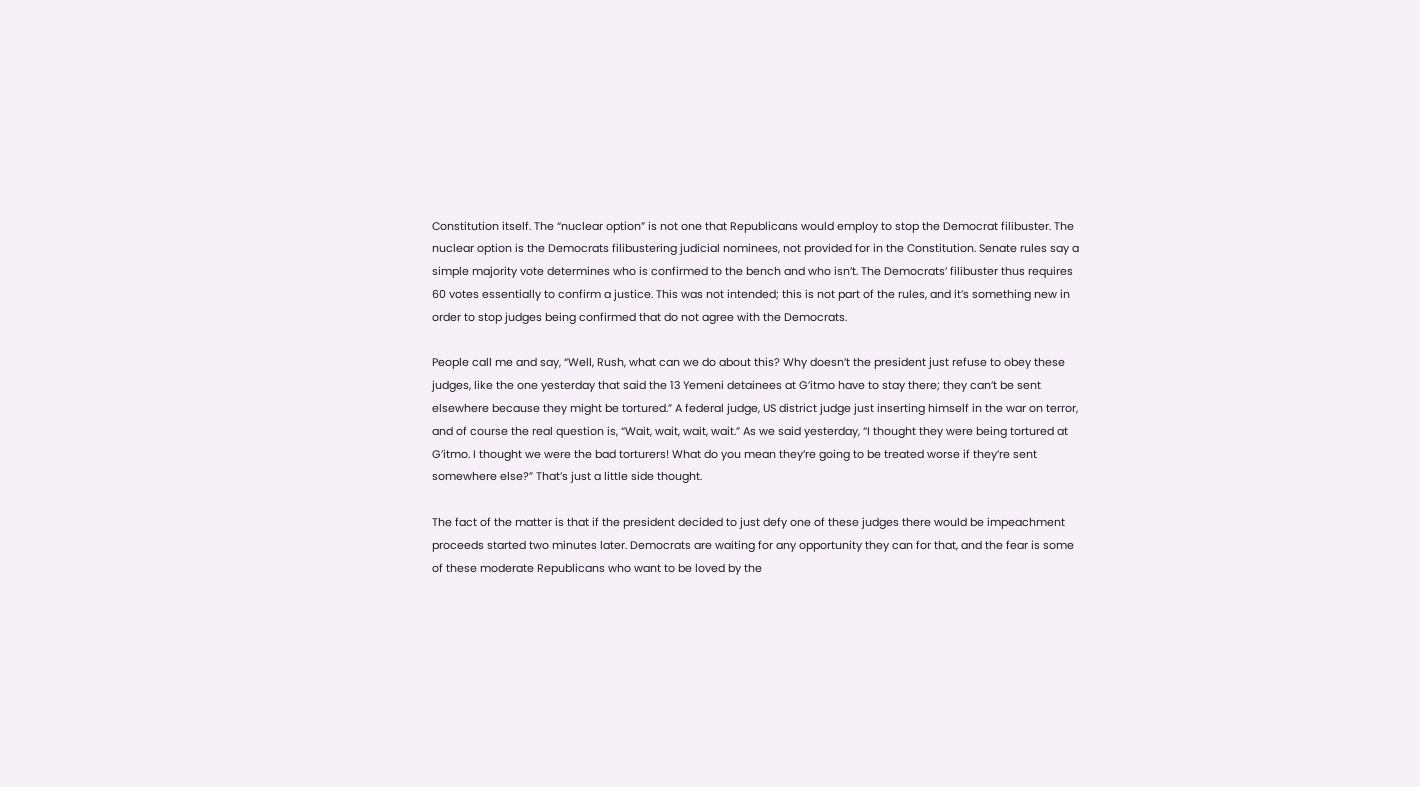Constitution itself. The “nuclear option” is not one that Republicans would employ to stop the Democrat filibuster. The nuclear option is the Democrats filibustering judicial nominees, not provided for in the Constitution. Senate rules say a simple majority vote determines who is confirmed to the bench and who isn’t. The Democrats’ filibuster thus requires 60 votes essentially to confirm a justice. This was not intended; this is not part of the rules, and it’s something new in order to stop judges being confirmed that do not agree with the Democrats.

People call me and say, “Well, Rush, what can we do about this? Why doesn’t the president just refuse to obey these judges, like the one yesterday that said the 13 Yemeni detainees at G’itmo have to stay there; they can’t be sent elsewhere because they might be tortured.” A federal judge, US district judge just inserting himself in the war on terror, and of course the real question is, “Wait, wait, wait, wait.” As we said yesterday, “I thought they were being tortured at G’itmo. I thought we were the bad torturers! What do you mean they’re going to be treated worse if they’re sent somewhere else?” That’s just a little side thought.

The fact of the matter is that if the president decided to just defy one of these judges there would be impeachment proceeds started two minutes later. Democrats are waiting for any opportunity they can for that, and the fear is some of these moderate Republicans who want to be loved by the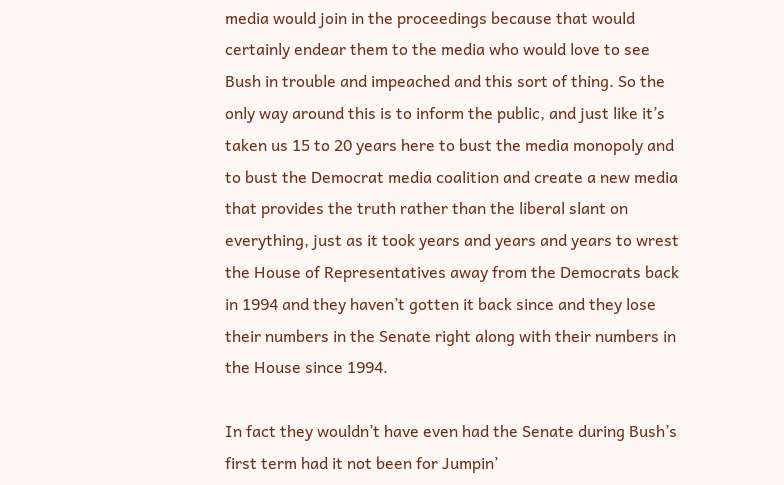media would join in the proceedings because that would certainly endear them to the media who would love to see Bush in trouble and impeached and this sort of thing. So the only way around this is to inform the public, and just like it’s taken us 15 to 20 years here to bust the media monopoly and to bust the Democrat media coalition and create a new media that provides the truth rather than the liberal slant on everything, just as it took years and years and years to wrest the House of Representatives away from the Democrats back in 1994 and they haven’t gotten it back since and they lose their numbers in the Senate right along with their numbers in the House since 1994.

In fact they wouldn’t have even had the Senate during Bush’s first term had it not been for Jumpin’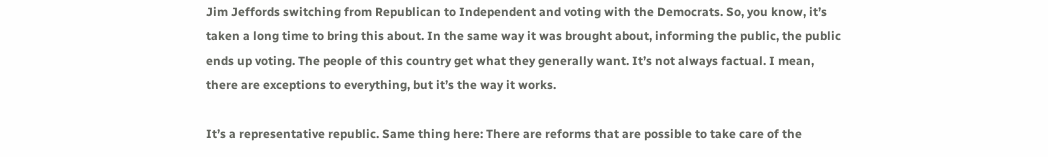Jim Jeffords switching from Republican to Independent and voting with the Democrats. So, you know, it’s taken a long time to bring this about. In the same way it was brought about, informing the public, the public ends up voting. The people of this country get what they generally want. It’s not always factual. I mean, there are exceptions to everything, but it’s the way it works.

It’s a representative republic. Same thing here: There are reforms that are possible to take care of the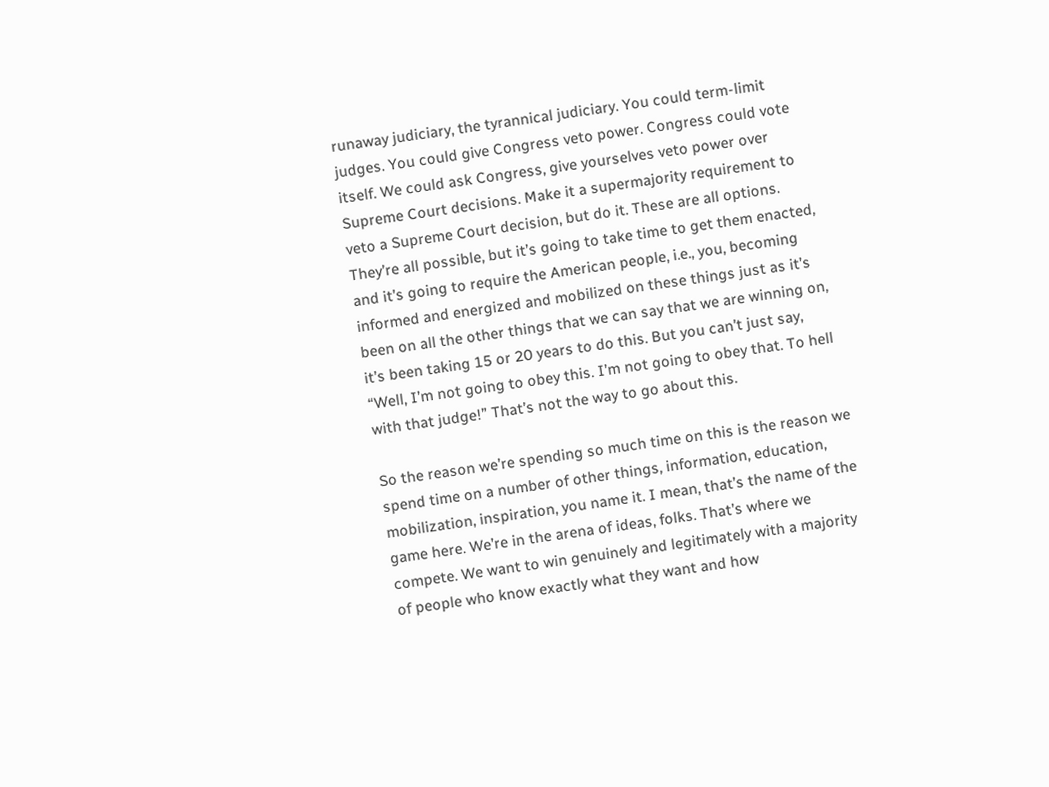runaway judiciary, the tyrannical judiciary. You could term-limit judges. You could give Congress veto power. Congress could vote itself. We could ask Congress, give yourselves veto power over Supreme Court decisions. Make it a supermajority requirement to veto a Supreme Court decision, but do it. These are all options. They’re all possible, but it’s going to take time to get them enacted, and it’s going to require the American people, i.e., you, becoming informed and energized and mobilized on these things just as it’s been on all the other things that we can say that we are winning on, it’s been taking 15 or 20 years to do this. But you can’t just say, “Well, I’m not going to obey this. I’m not going to obey that. To hell with that judge!” That’s not the way to go about this.

So the reason we’re spending so much time on this is the reason we spend time on a number of other things, information, education, mobilization, inspiration, you name it. I mean, that’s the name of the game here. We’re in the arena of ideas, folks. That’s where we compete. We want to win genuinely and legitimately with a majority of people who know exactly what they want and how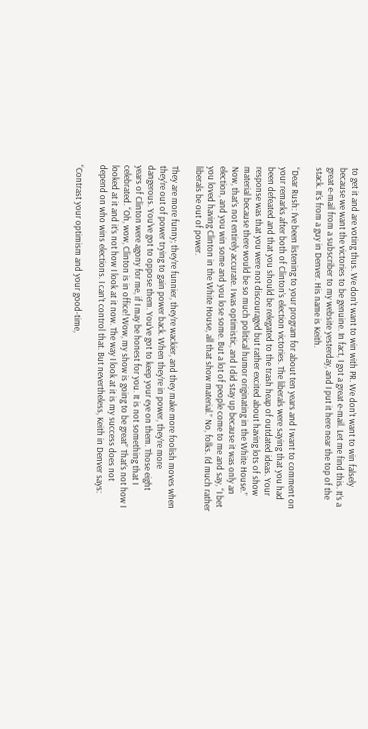to get it and are voting thus. We don’t want to win with PR. We don’t want to win falsely because we want the victories to be genuine. In fact, I got a great e-mail. Let me find this. It’s a great e-mail from a subscriber to my website yesterday, and I put it here near the top of the stack. It’s from a guy in Denver. His name is Keith.

“Dear Rush: I’ve been listening to your program for about ten years and I want to comment on your remarks after both of Clinton’s election victories. The liberals were saying that you had been defeated and that you should be relegated to the trash heap of outdated ideas. Your response was that you were not discouraged but rather excited about having lots of show material because there would be so much political humor originating in the White House.” Now, that’s not entirely accurate. I was optimistic, and I did stay up because it was only an election, and you win some and you lose some. But a lot of people come to me and say, “I bet you loved having Clinton in the White House, all that show material.” No, folks. I’d much rather liberals be out of power.

They are more funny; they’re funnier, they’re wackier, and they make more foolish moves when they’re out of power trying to gain power back. When they’re in power, they’re more dangerous. You’ve got to oppose them. You’ve got to keep your eye on them. Those eight years of Clinton were agony for me, if I may be honest for you. It is not something that I celebrated. “Oh, wow, Clinton is in office! Wow, my show is going to be great” That’s not how I looked at it and it’s not how I look at it now. The way I look at it is my success does not depend on who wins elections. I can’t control that. But nevertheless, Keith in Denver says:

“Contrast your optimism and your good-time,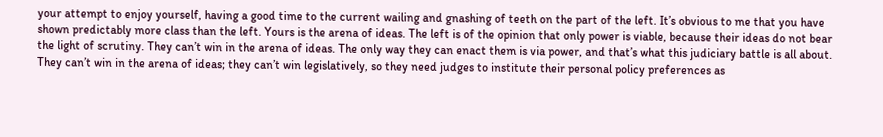your attempt to enjoy yourself, having a good time to the current wailing and gnashing of teeth on the part of the left. It’s obvious to me that you have shown predictably more class than the left. Yours is the arena of ideas. The left is of the opinion that only power is viable, because their ideas do not bear the light of scrutiny. They can’t win in the arena of ideas. The only way they can enact them is via power, and that’s what this judiciary battle is all about. They can’t win in the arena of ideas; they can’t win legislatively, so they need judges to institute their personal policy preferences as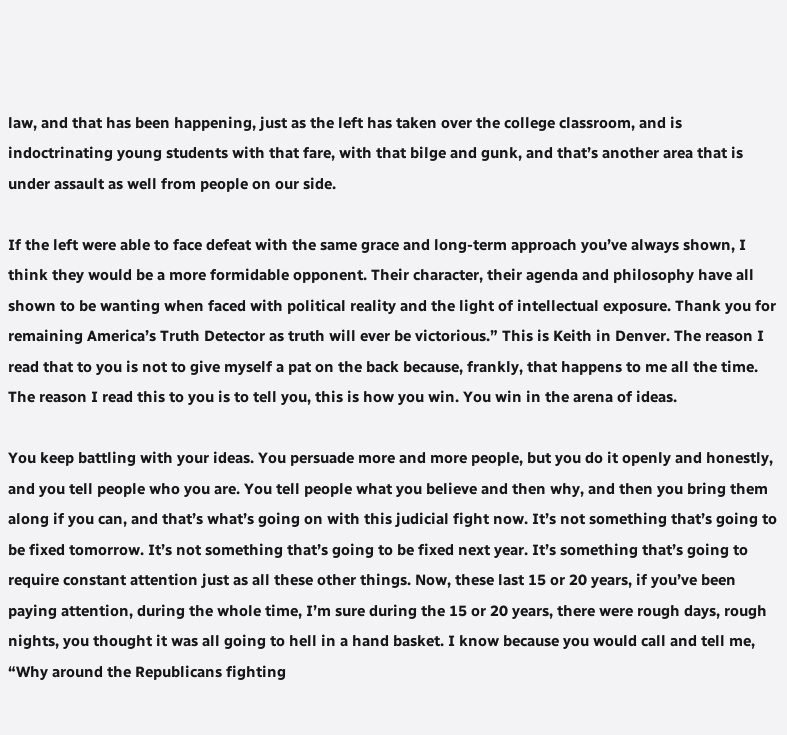law, and that has been happening, just as the left has taken over the college classroom, and is indoctrinating young students with that fare, with that bilge and gunk, and that’s another area that is under assault as well from people on our side.

If the left were able to face defeat with the same grace and long-term approach you’ve always shown, I think they would be a more formidable opponent. Their character, their agenda and philosophy have all shown to be wanting when faced with political reality and the light of intellectual exposure. Thank you for remaining America’s Truth Detector as truth will ever be victorious.” This is Keith in Denver. The reason I read that to you is not to give myself a pat on the back because, frankly, that happens to me all the time. The reason I read this to you is to tell you, this is how you win. You win in the arena of ideas.

You keep battling with your ideas. You persuade more and more people, but you do it openly and honestly, and you tell people who you are. You tell people what you believe and then why, and then you bring them along if you can, and that’s what’s going on with this judicial fight now. It’s not something that’s going to be fixed tomorrow. It’s not something that’s going to be fixed next year. It’s something that’s going to require constant attention just as all these other things. Now, these last 15 or 20 years, if you’ve been paying attention, during the whole time, I’m sure during the 15 or 20 years, there were rough days, rough nights, you thought it was all going to hell in a hand basket. I know because you would call and tell me, “Why around the Republicans fighting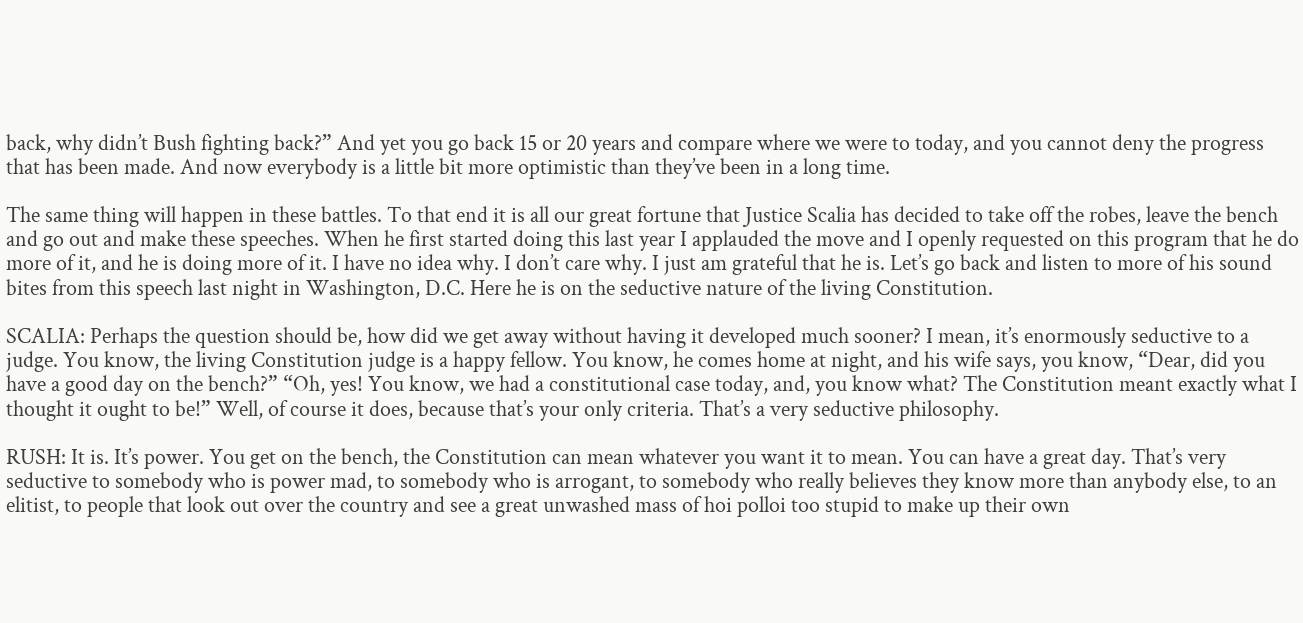back, why didn’t Bush fighting back?” And yet you go back 15 or 20 years and compare where we were to today, and you cannot deny the progress that has been made. And now everybody is a little bit more optimistic than they’ve been in a long time.

The same thing will happen in these battles. To that end it is all our great fortune that Justice Scalia has decided to take off the robes, leave the bench and go out and make these speeches. When he first started doing this last year I applauded the move and I openly requested on this program that he do more of it, and he is doing more of it. I have no idea why. I don’t care why. I just am grateful that he is. Let’s go back and listen to more of his sound bites from this speech last night in Washington, D.C. Here he is on the seductive nature of the living Constitution.

SCALIA: Perhaps the question should be, how did we get away without having it developed much sooner? I mean, it’s enormously seductive to a judge. You know, the living Constitution judge is a happy fellow. You know, he comes home at night, and his wife says, you know, “Dear, did you have a good day on the bench?” “Oh, yes! You know, we had a constitutional case today, and, you know what? The Constitution meant exactly what I thought it ought to be!” Well, of course it does, because that’s your only criteria. That’s a very seductive philosophy.

RUSH: It is. It’s power. You get on the bench, the Constitution can mean whatever you want it to mean. You can have a great day. That’s very seductive to somebody who is power mad, to somebody who is arrogant, to somebody who really believes they know more than anybody else, to an elitist, to people that look out over the country and see a great unwashed mass of hoi polloi too stupid to make up their own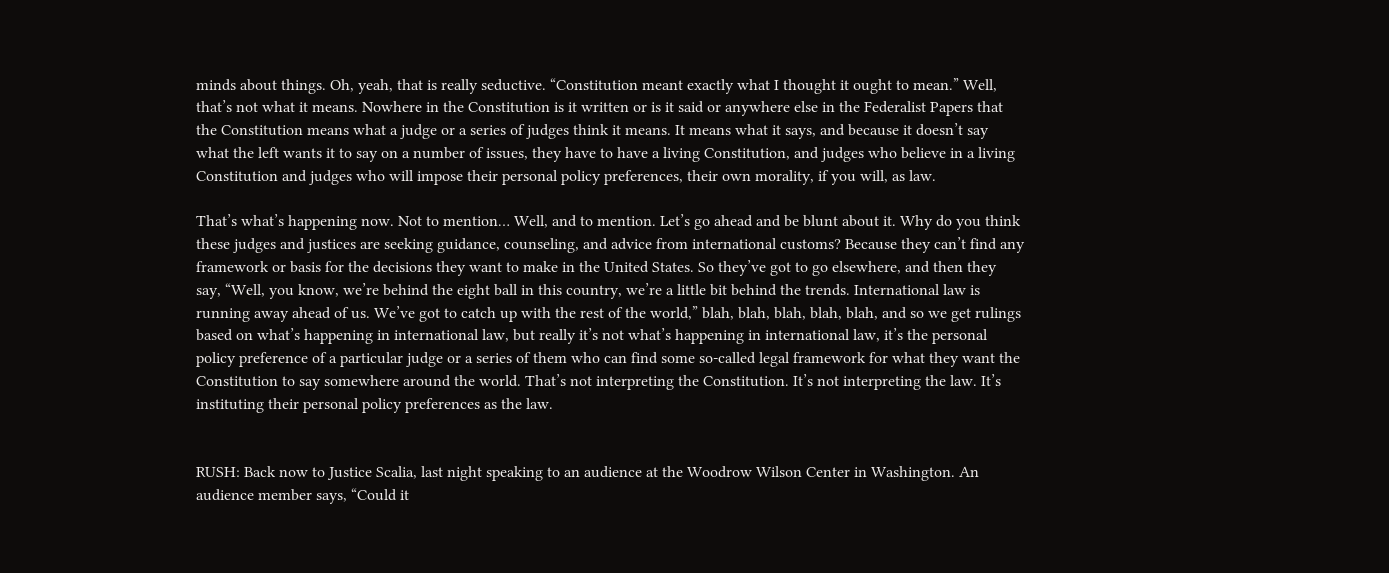minds about things. Oh, yeah, that is really seductive. “Constitution meant exactly what I thought it ought to mean.” Well, that’s not what it means. Nowhere in the Constitution is it written or is it said or anywhere else in the Federalist Papers that the Constitution means what a judge or a series of judges think it means. It means what it says, and because it doesn’t say what the left wants it to say on a number of issues, they have to have a living Constitution, and judges who believe in a living Constitution and judges who will impose their personal policy preferences, their own morality, if you will, as law.

That’s what’s happening now. Not to mention… Well, and to mention. Let’s go ahead and be blunt about it. Why do you think these judges and justices are seeking guidance, counseling, and advice from international customs? Because they can’t find any framework or basis for the decisions they want to make in the United States. So they’ve got to go elsewhere, and then they say, “Well, you know, we’re behind the eight ball in this country, we’re a little bit behind the trends. International law is running away ahead of us. We’ve got to catch up with the rest of the world,” blah, blah, blah, blah, blah, and so we get rulings based on what’s happening in international law, but really it’s not what’s happening in international law, it’s the personal policy preference of a particular judge or a series of them who can find some so-called legal framework for what they want the Constitution to say somewhere around the world. That’s not interpreting the Constitution. It’s not interpreting the law. It’s instituting their personal policy preferences as the law.


RUSH: Back now to Justice Scalia, last night speaking to an audience at the Woodrow Wilson Center in Washington. An audience member says, “Could it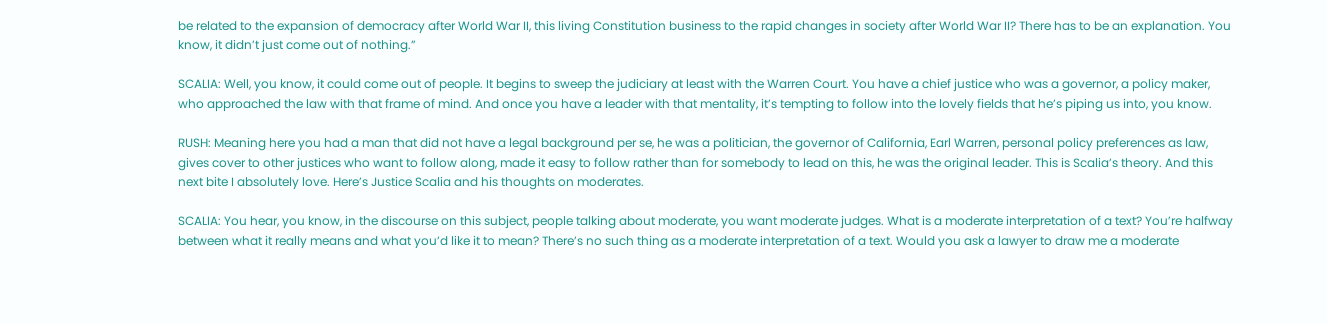be related to the expansion of democracy after World War II, this living Constitution business to the rapid changes in society after World War II? There has to be an explanation. You know, it didn’t just come out of nothing.”

SCALIA: Well, you know, it could come out of people. It begins to sweep the judiciary at least with the Warren Court. You have a chief justice who was a governor, a policy maker, who approached the law with that frame of mind. And once you have a leader with that mentality, it’s tempting to follow into the lovely fields that he’s piping us into, you know.

RUSH: Meaning here you had a man that did not have a legal background per se, he was a politician, the governor of California, Earl Warren, personal policy preferences as law, gives cover to other justices who want to follow along, made it easy to follow rather than for somebody to lead on this, he was the original leader. This is Scalia’s theory. And this next bite I absolutely love. Here’s Justice Scalia and his thoughts on moderates.

SCALIA: You hear, you know, in the discourse on this subject, people talking about moderate, you want moderate judges. What is a moderate interpretation of a text? You’re halfway between what it really means and what you’d like it to mean? There’s no such thing as a moderate interpretation of a text. Would you ask a lawyer to draw me a moderate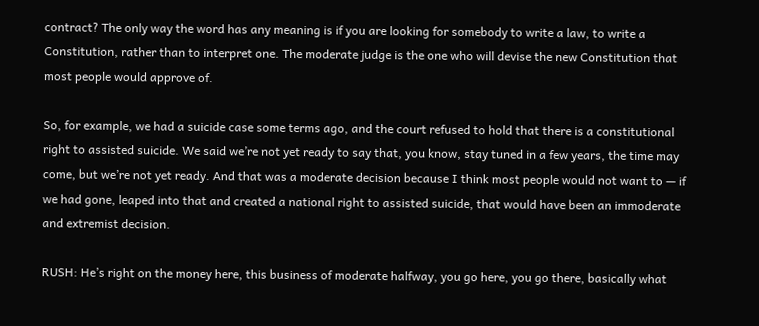contract? The only way the word has any meaning is if you are looking for somebody to write a law, to write a Constitution, rather than to interpret one. The moderate judge is the one who will devise the new Constitution that most people would approve of.

So, for example, we had a suicide case some terms ago, and the court refused to hold that there is a constitutional right to assisted suicide. We said we’re not yet ready to say that, you know, stay tuned in a few years, the time may come, but we’re not yet ready. And that was a moderate decision because I think most people would not want to — if we had gone, leaped into that and created a national right to assisted suicide, that would have been an immoderate and extremist decision.

RUSH: He’s right on the money here, this business of moderate halfway, you go here, you go there, basically what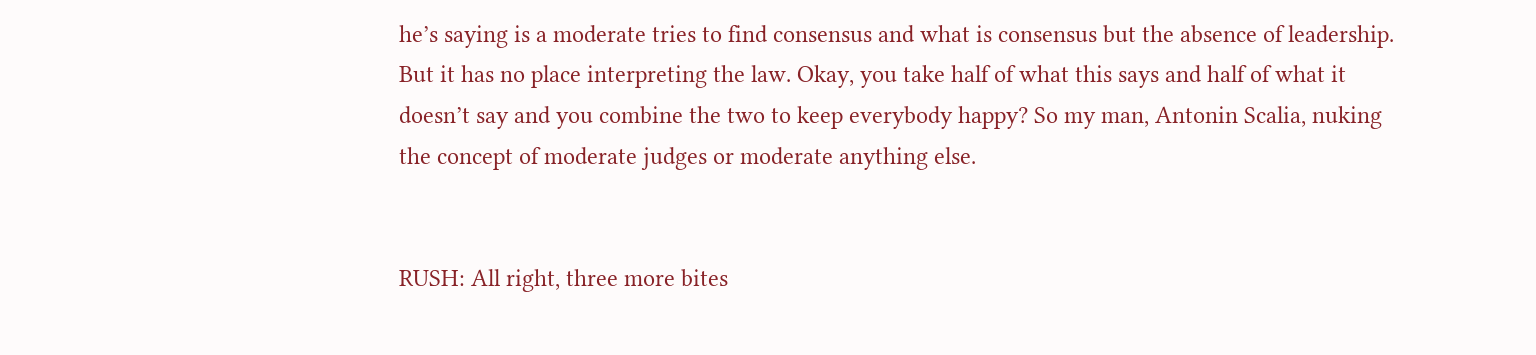he’s saying is a moderate tries to find consensus and what is consensus but the absence of leadership. But it has no place interpreting the law. Okay, you take half of what this says and half of what it doesn’t say and you combine the two to keep everybody happy? So my man, Antonin Scalia, nuking the concept of moderate judges or moderate anything else.


RUSH: All right, three more bites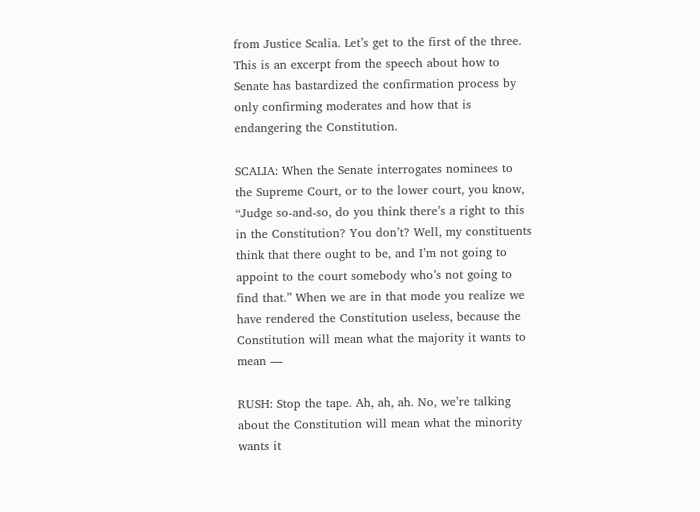from Justice Scalia. Let’s get to the first of the three. This is an excerpt from the speech about how to Senate has bastardized the confirmation process by only confirming moderates and how that is endangering the Constitution.

SCALIA: When the Senate interrogates nominees to the Supreme Court, or to the lower court, you know, “Judge so-and-so, do you think there’s a right to this in the Constitution? You don’t? Well, my constituents think that there ought to be, and I’m not going to appoint to the court somebody who’s not going to find that.” When we are in that mode you realize we have rendered the Constitution useless, because the Constitution will mean what the majority it wants to mean —

RUSH: Stop the tape. Ah, ah, ah. No, we’re talking about the Constitution will mean what the minority wants it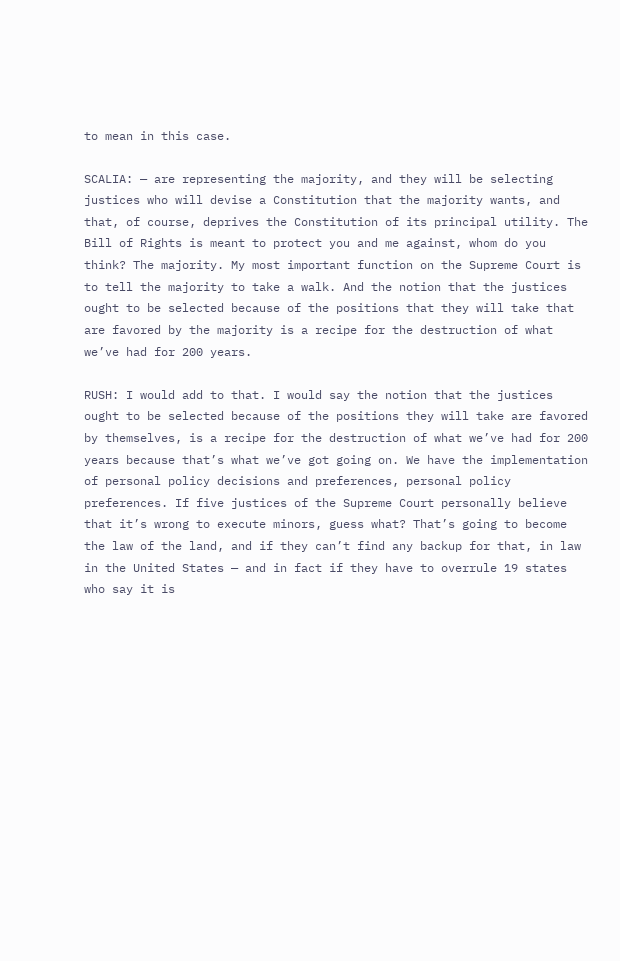to mean in this case.

SCALIA: — are representing the majority, and they will be selecting justices who will devise a Constitution that the majority wants, and that, of course, deprives the Constitution of its principal utility. The Bill of Rights is meant to protect you and me against, whom do you think? The majority. My most important function on the Supreme Court is to tell the majority to take a walk. And the notion that the justices ought to be selected because of the positions that they will take that are favored by the majority is a recipe for the destruction of what we’ve had for 200 years.

RUSH: I would add to that. I would say the notion that the justices ought to be selected because of the positions they will take are favored by themselves, is a recipe for the destruction of what we’ve had for 200 years because that’s what we’ve got going on. We have the implementation of personal policy decisions and preferences, personal policy preferences. If five justices of the Supreme Court personally believe that it’s wrong to execute minors, guess what? That’s going to become the law of the land, and if they can’t find any backup for that, in law in the United States — and in fact if they have to overrule 19 states who say it is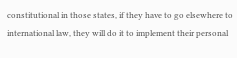constitutional in those states, if they have to go elsewhere to international law, they will do it to implement their personal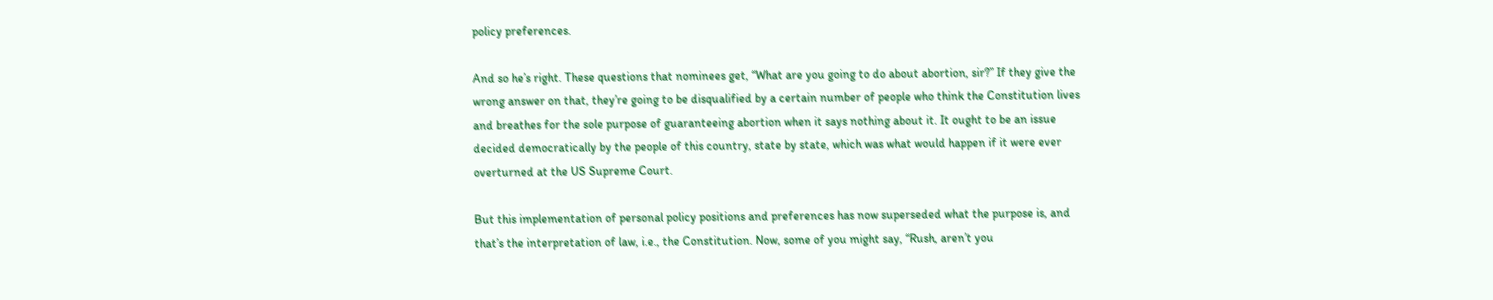policy preferences.

And so he’s right. These questions that nominees get, “What are you going to do about abortion, sir?” If they give the wrong answer on that, they’re going to be disqualified by a certain number of people who think the Constitution lives and breathes for the sole purpose of guaranteeing abortion when it says nothing about it. It ought to be an issue decided democratically by the people of this country, state by state, which was what would happen if it were ever overturned at the US Supreme Court.

But this implementation of personal policy positions and preferences has now superseded what the purpose is, and that’s the interpretation of law, i.e., the Constitution. Now, some of you might say, “Rush, aren’t you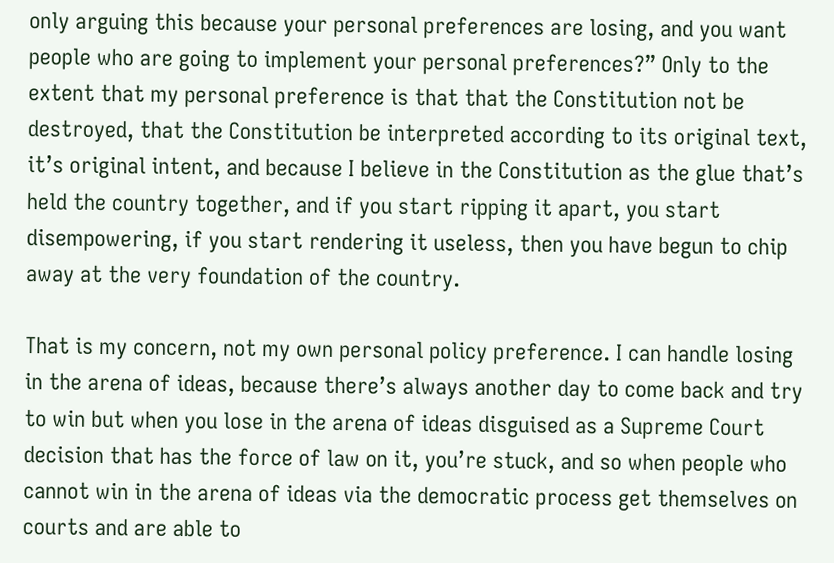only arguing this because your personal preferences are losing, and you want people who are going to implement your personal preferences?” Only to the extent that my personal preference is that that the Constitution not be destroyed, that the Constitution be interpreted according to its original text, it’s original intent, and because I believe in the Constitution as the glue that’s held the country together, and if you start ripping it apart, you start disempowering, if you start rendering it useless, then you have begun to chip away at the very foundation of the country.

That is my concern, not my own personal policy preference. I can handle losing in the arena of ideas, because there’s always another day to come back and try to win but when you lose in the arena of ideas disguised as a Supreme Court decision that has the force of law on it, you’re stuck, and so when people who cannot win in the arena of ideas via the democratic process get themselves on courts and are able to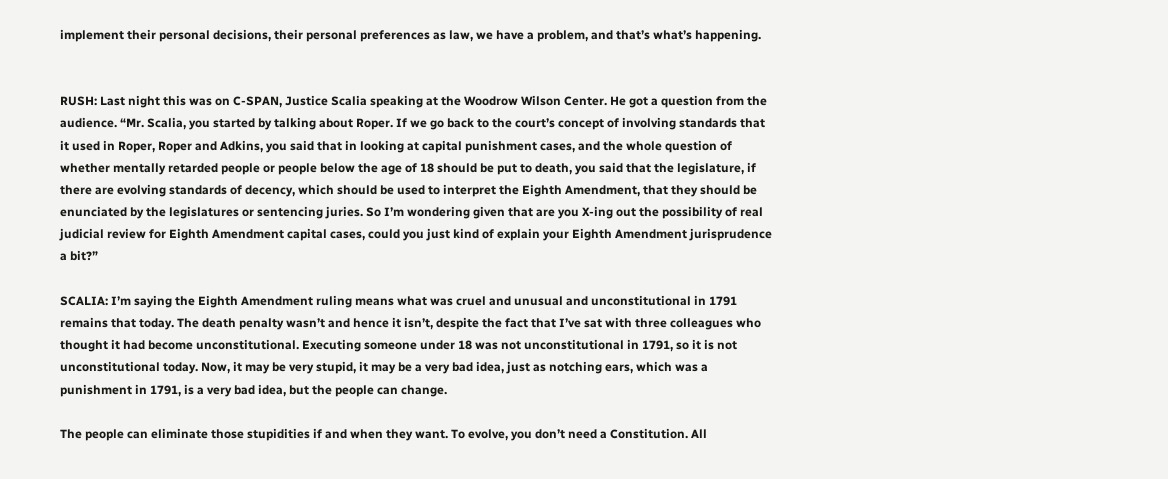implement their personal decisions, their personal preferences as law, we have a problem, and that’s what’s happening.


RUSH: Last night this was on C-SPAN, Justice Scalia speaking at the Woodrow Wilson Center. He got a question from the audience. “Mr. Scalia, you started by talking about Roper. If we go back to the court’s concept of involving standards that it used in Roper, Roper and Adkins, you said that in looking at capital punishment cases, and the whole question of whether mentally retarded people or people below the age of 18 should be put to death, you said that the legislature, if there are evolving standards of decency, which should be used to interpret the Eighth Amendment, that they should be enunciated by the legislatures or sentencing juries. So I’m wondering given that are you X-ing out the possibility of real judicial review for Eighth Amendment capital cases, could you just kind of explain your Eighth Amendment jurisprudence a bit?”

SCALIA: I’m saying the Eighth Amendment ruling means what was cruel and unusual and unconstitutional in 1791 remains that today. The death penalty wasn’t and hence it isn’t, despite the fact that I’ve sat with three colleagues who thought it had become unconstitutional. Executing someone under 18 was not unconstitutional in 1791, so it is not unconstitutional today. Now, it may be very stupid, it may be a very bad idea, just as notching ears, which was a punishment in 1791, is a very bad idea, but the people can change.

The people can eliminate those stupidities if and when they want. To evolve, you don’t need a Constitution. All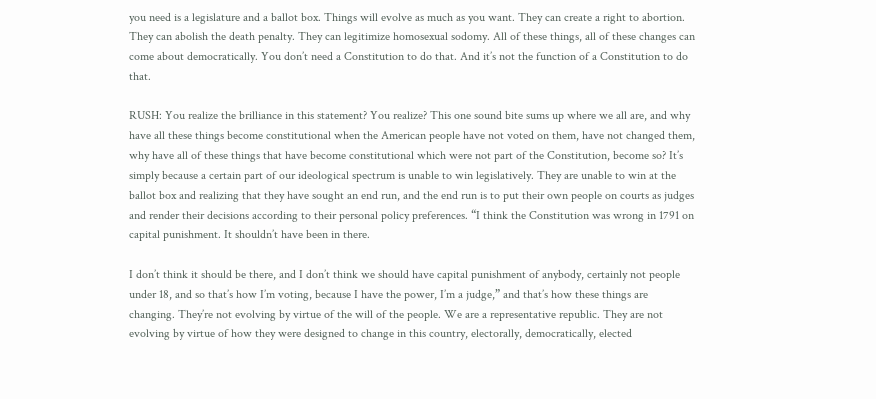you need is a legislature and a ballot box. Things will evolve as much as you want. They can create a right to abortion. They can abolish the death penalty. They can legitimize homosexual sodomy. All of these things, all of these changes can come about democratically. You don’t need a Constitution to do that. And it’s not the function of a Constitution to do that.

RUSH: You realize the brilliance in this statement? You realize? This one sound bite sums up where we all are, and why have all these things become constitutional when the American people have not voted on them, have not changed them, why have all of these things that have become constitutional which were not part of the Constitution, become so? It’s simply because a certain part of our ideological spectrum is unable to win legislatively. They are unable to win at the ballot box and realizing that they have sought an end run, and the end run is to put their own people on courts as judges and render their decisions according to their personal policy preferences. “I think the Constitution was wrong in 1791 on capital punishment. It shouldn’t have been in there.

I don’t think it should be there, and I don’t think we should have capital punishment of anybody, certainly not people under 18, and so that’s how I’m voting, because I have the power, I’m a judge,” and that’s how these things are changing. They’re not evolving by virtue of the will of the people. We are a representative republic. They are not evolving by virtue of how they were designed to change in this country, electorally, democratically, elected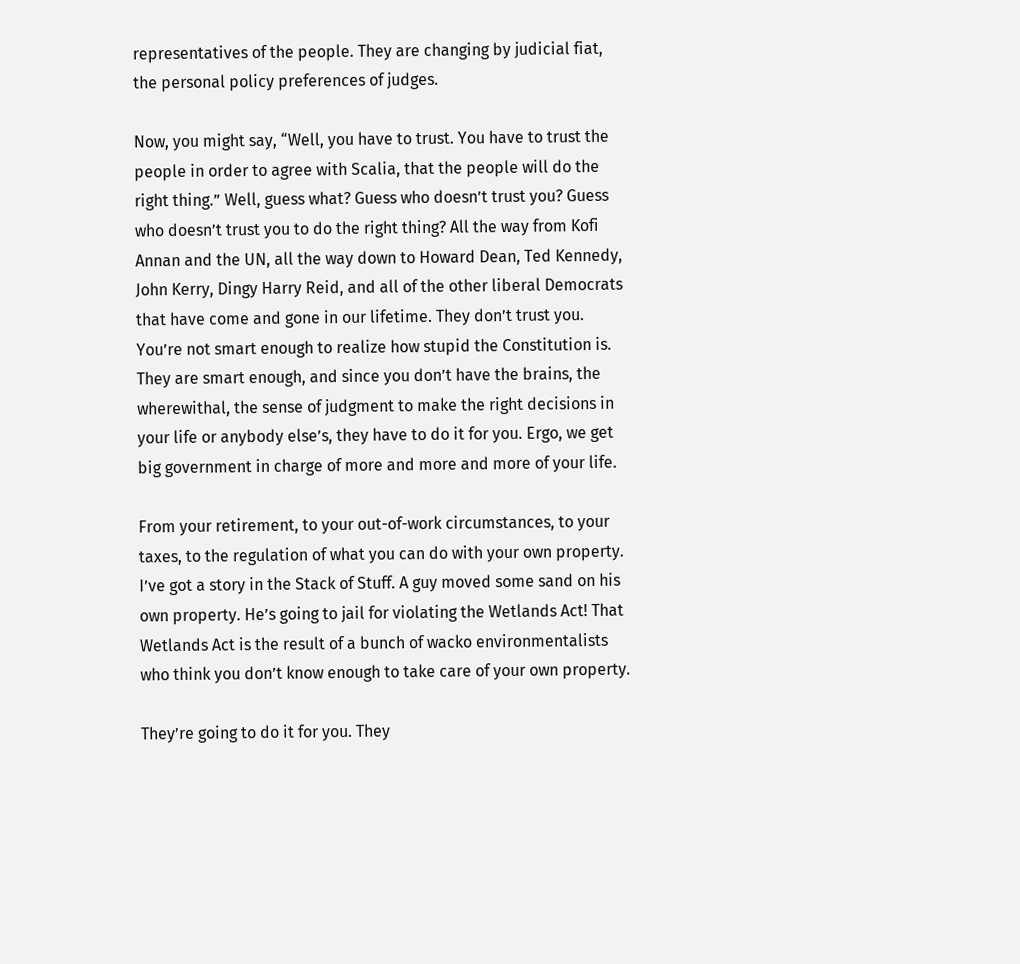representatives of the people. They are changing by judicial fiat, the personal policy preferences of judges.

Now, you might say, “Well, you have to trust. You have to trust the people in order to agree with Scalia, that the people will do the right thing.” Well, guess what? Guess who doesn’t trust you? Guess who doesn’t trust you to do the right thing? All the way from Kofi Annan and the UN, all the way down to Howard Dean, Ted Kennedy, John Kerry, Dingy Harry Reid, and all of the other liberal Democrats that have come and gone in our lifetime. They don’t trust you. You’re not smart enough to realize how stupid the Constitution is. They are smart enough, and since you don’t have the brains, the wherewithal, the sense of judgment to make the right decisions in your life or anybody else’s, they have to do it for you. Ergo, we get big government in charge of more and more and more of your life.

From your retirement, to your out-of-work circumstances, to your taxes, to the regulation of what you can do with your own property. I’ve got a story in the Stack of Stuff. A guy moved some sand on his own property. He’s going to jail for violating the Wetlands Act! That Wetlands Act is the result of a bunch of wacko environmentalists who think you don’t know enough to take care of your own property.

They’re going to do it for you. They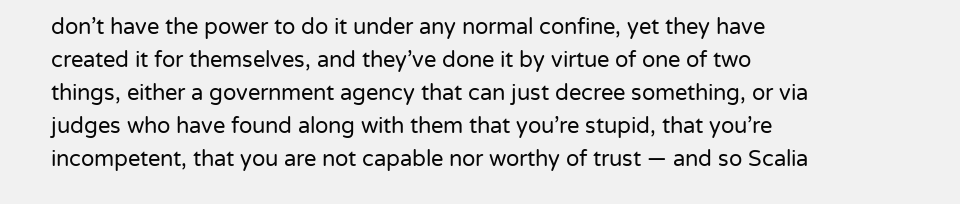don’t have the power to do it under any normal confine, yet they have created it for themselves, and they’ve done it by virtue of one of two things, either a government agency that can just decree something, or via judges who have found along with them that you’re stupid, that you’re incompetent, that you are not capable nor worthy of trust — and so Scalia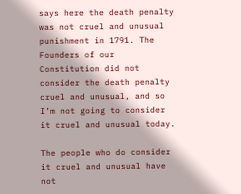says here the death penalty was not cruel and unusual punishment in 1791. The Founders of our Constitution did not consider the death penalty cruel and unusual, and so I’m not going to consider it cruel and unusual today.

The people who do consider it cruel and unusual have not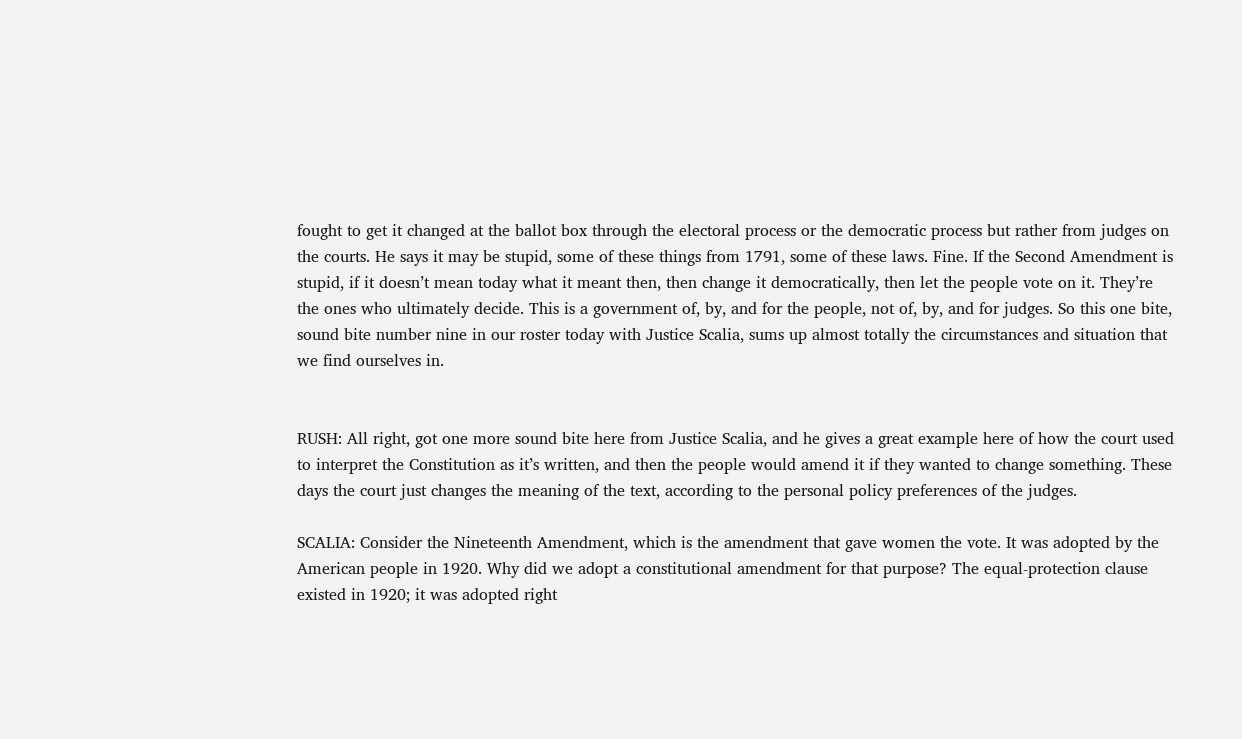fought to get it changed at the ballot box through the electoral process or the democratic process but rather from judges on the courts. He says it may be stupid, some of these things from 1791, some of these laws. Fine. If the Second Amendment is stupid, if it doesn’t mean today what it meant then, then change it democratically, then let the people vote on it. They’re the ones who ultimately decide. This is a government of, by, and for the people, not of, by, and for judges. So this one bite, sound bite number nine in our roster today with Justice Scalia, sums up almost totally the circumstances and situation that we find ourselves in.


RUSH: All right, got one more sound bite here from Justice Scalia, and he gives a great example here of how the court used to interpret the Constitution as it’s written, and then the people would amend it if they wanted to change something. These days the court just changes the meaning of the text, according to the personal policy preferences of the judges.

SCALIA: Consider the Nineteenth Amendment, which is the amendment that gave women the vote. It was adopted by the American people in 1920. Why did we adopt a constitutional amendment for that purpose? The equal-protection clause existed in 1920; it was adopted right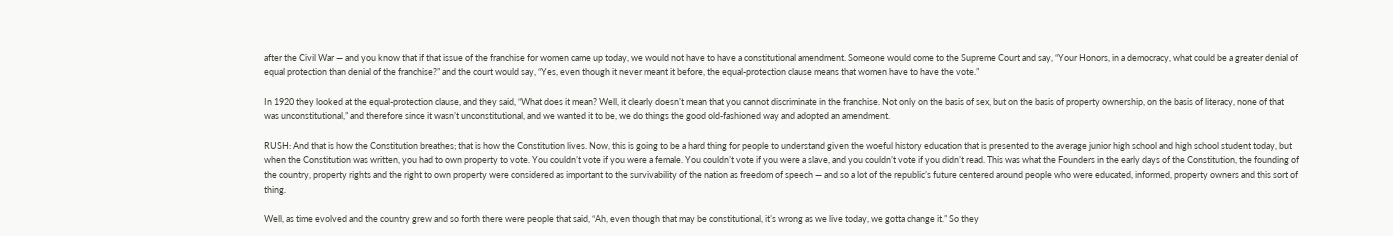after the Civil War — and you know that if that issue of the franchise for women came up today, we would not have to have a constitutional amendment. Someone would come to the Supreme Court and say, “Your Honors, in a democracy, what could be a greater denial of equal protection than denial of the franchise?” and the court would say, “Yes, even though it never meant it before, the equal-protection clause means that women have to have the vote.”

In 1920 they looked at the equal-protection clause, and they said, “What does it mean? Well, it clearly doesn’t mean that you cannot discriminate in the franchise. Not only on the basis of sex, but on the basis of property ownership, on the basis of literacy, none of that was unconstitutional,” and therefore since it wasn’t unconstitutional, and we wanted it to be, we do things the good old-fashioned way and adopted an amendment.

RUSH: And that is how the Constitution breathes; that is how the Constitution lives. Now, this is going to be a hard thing for people to understand given the woeful history education that is presented to the average junior high school and high school student today, but when the Constitution was written, you had to own property to vote. You couldn’t vote if you were a female. You couldn’t vote if you were a slave, and you couldn’t vote if you didn’t read. This was what the Founders in the early days of the Constitution, the founding of the country, property rights and the right to own property were considered as important to the survivability of the nation as freedom of speech — and so a lot of the republic’s future centered around people who were educated, informed, property owners and this sort of thing.

Well, as time evolved and the country grew and so forth there were people that said, “Ah, even though that may be constitutional, it’s wrong as we live today, we gotta change it.” So they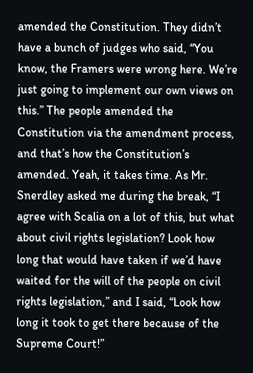amended the Constitution. They didn’t have a bunch of judges who said, “You know, the Framers were wrong here. We’re just going to implement our own views on this.” The people amended the Constitution via the amendment process, and that’s how the Constitution’s amended. Yeah, it takes time. As Mr. Snerdley asked me during the break, “I agree with Scalia on a lot of this, but what about civil rights legislation? Look how long that would have taken if we’d have waited for the will of the people on civil rights legislation,” and I said, “Look how long it took to get there because of the Supreme Court!”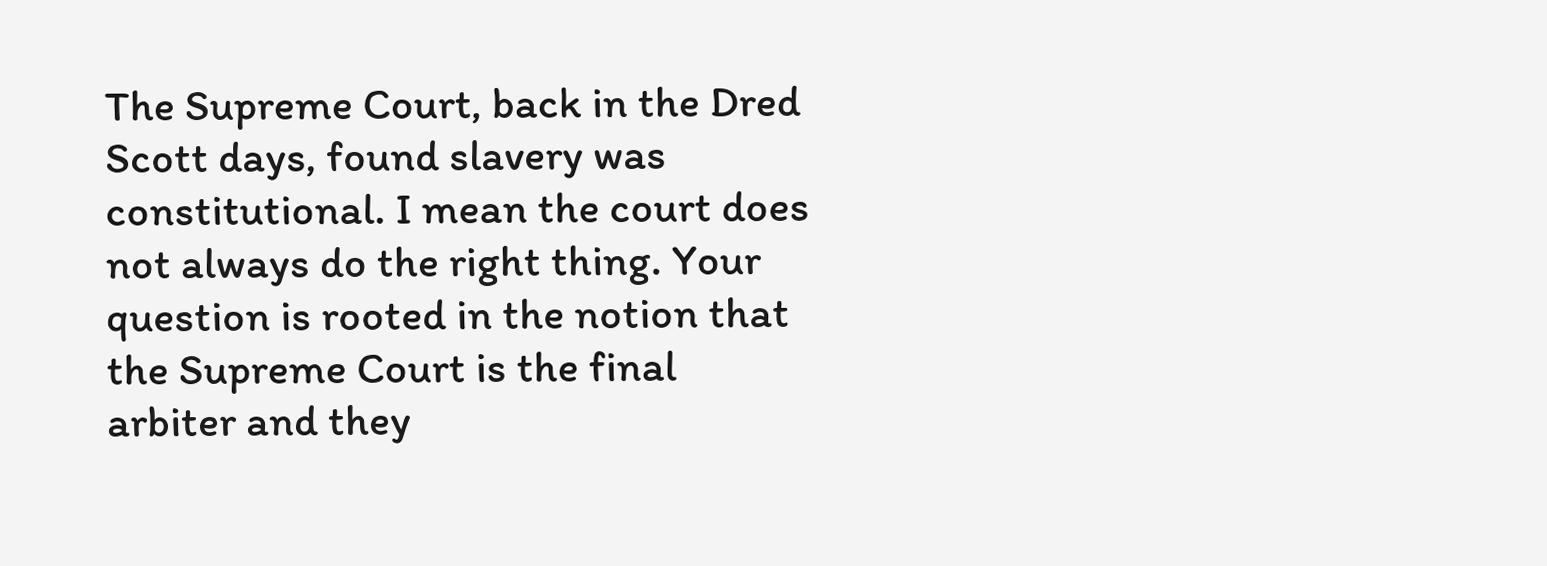The Supreme Court, back in the Dred Scott days, found slavery was constitutional. I mean the court does not always do the right thing. Your question is rooted in the notion that the Supreme Court is the final arbiter and they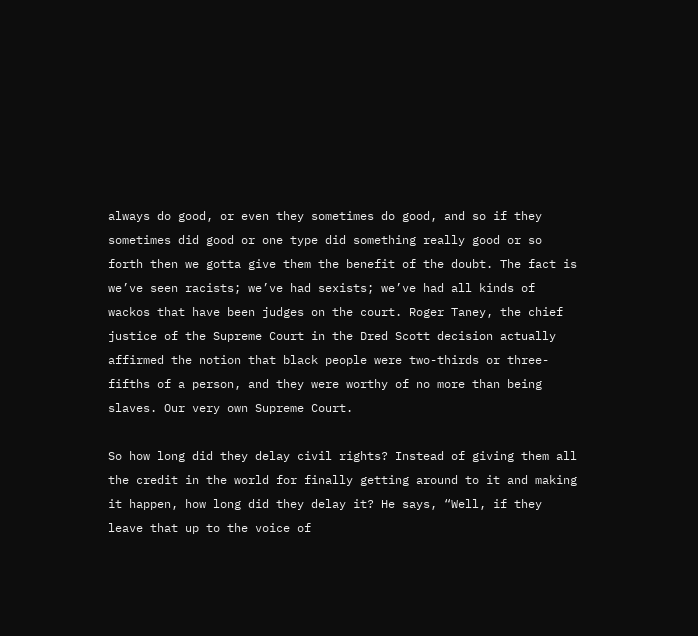always do good, or even they sometimes do good, and so if they sometimes did good or one type did something really good or so forth then we gotta give them the benefit of the doubt. The fact is we’ve seen racists; we’ve had sexists; we’ve had all kinds of wackos that have been judges on the court. Roger Taney, the chief justice of the Supreme Court in the Dred Scott decision actually affirmed the notion that black people were two-thirds or three-fifths of a person, and they were worthy of no more than being slaves. Our very own Supreme Court.

So how long did they delay civil rights? Instead of giving them all the credit in the world for finally getting around to it and making it happen, how long did they delay it? He says, “Well, if they leave that up to the voice of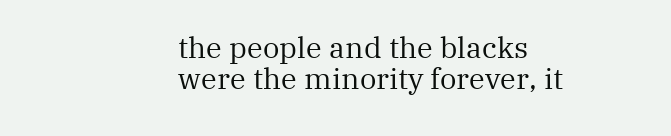the people and the blacks were the minority forever, it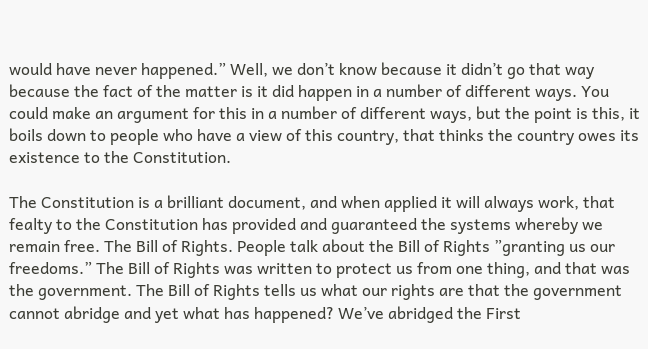would have never happened.” Well, we don’t know because it didn’t go that way because the fact of the matter is it did happen in a number of different ways. You could make an argument for this in a number of different ways, but the point is this, it boils down to people who have a view of this country, that thinks the country owes its existence to the Constitution.

The Constitution is a brilliant document, and when applied it will always work, that fealty to the Constitution has provided and guaranteed the systems whereby we remain free. The Bill of Rights. People talk about the Bill of Rights ”granting us our freedoms.” The Bill of Rights was written to protect us from one thing, and that was the government. The Bill of Rights tells us what our rights are that the government cannot abridge and yet what has happened? We’ve abridged the First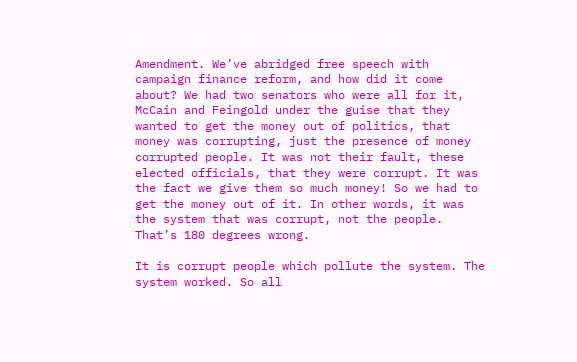Amendment. We’ve abridged free speech with campaign finance reform, and how did it come about? We had two senators who were all for it, McCain and Feingold under the guise that they wanted to get the money out of politics, that money was corrupting, just the presence of money corrupted people. It was not their fault, these elected officials, that they were corrupt. It was the fact we give them so much money! So we had to get the money out of it. In other words, it was the system that was corrupt, not the people. That’s 180 degrees wrong.

It is corrupt people which pollute the system. The system worked. So all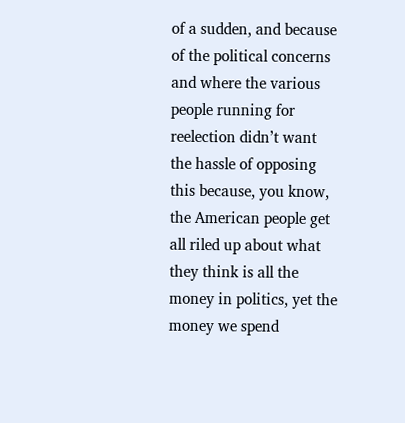of a sudden, and because of the political concerns and where the various people running for reelection didn’t want the hassle of opposing this because, you know, the American people get all riled up about what they think is all the money in politics, yet the money we spend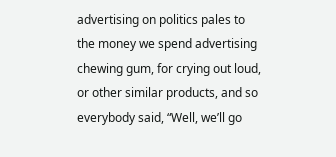advertising on politics pales to the money we spend advertising chewing gum, for crying out loud, or other similar products, and so everybody said, “Well, we’ll go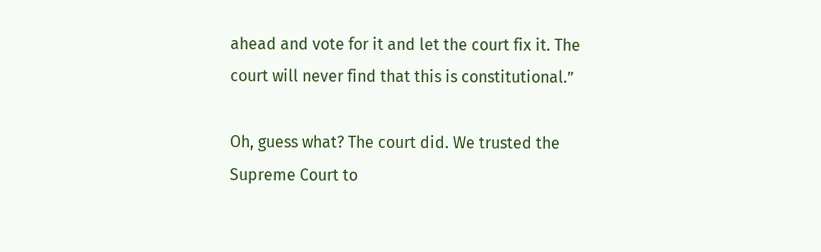ahead and vote for it and let the court fix it. The court will never find that this is constitutional.”

Oh, guess what? The court did. We trusted the Supreme Court to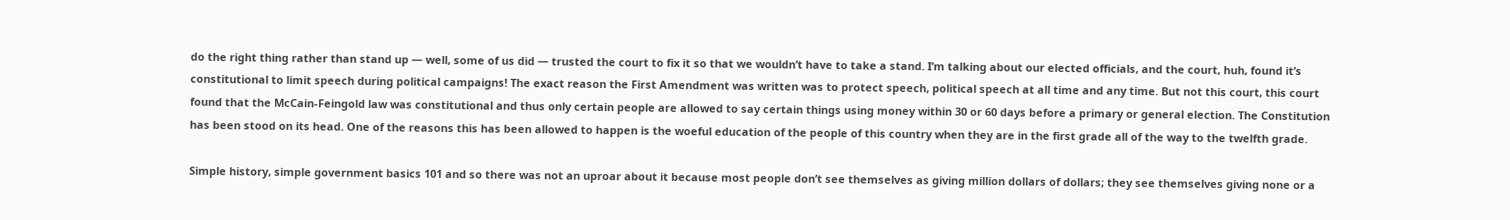do the right thing rather than stand up — well, some of us did — trusted the court to fix it so that we wouldn’t have to take a stand. I’m talking about our elected officials, and the court, huh, found it’s constitutional to limit speech during political campaigns! The exact reason the First Amendment was written was to protect speech, political speech at all time and any time. But not this court, this court found that the McCain-Feingold law was constitutional and thus only certain people are allowed to say certain things using money within 30 or 60 days before a primary or general election. The Constitution has been stood on its head. One of the reasons this has been allowed to happen is the woeful education of the people of this country when they are in the first grade all of the way to the twelfth grade.

Simple history, simple government basics 101 and so there was not an uproar about it because most people don’t see themselves as giving million dollars of dollars; they see themselves giving none or a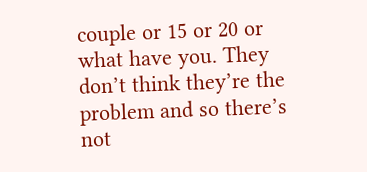couple or 15 or 20 or what have you. They don’t think they’re the problem and so there’s not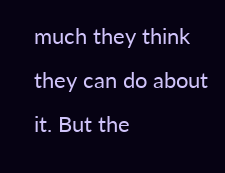much they think they can do about it. But the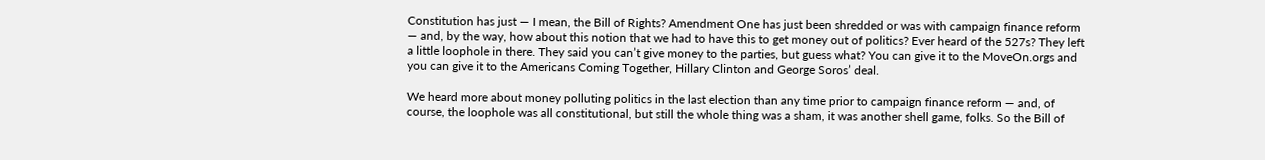Constitution has just — I mean, the Bill of Rights? Amendment One has just been shredded or was with campaign finance reform — and, by the way, how about this notion that we had to have this to get money out of politics? Ever heard of the 527s? They left a little loophole in there. They said you can’t give money to the parties, but guess what? You can give it to the MoveOn.orgs and you can give it to the Americans Coming Together, Hillary Clinton and George Soros’ deal.

We heard more about money polluting politics in the last election than any time prior to campaign finance reform — and, of course, the loophole was all constitutional, but still the whole thing was a sham, it was another shell game, folks. So the Bill of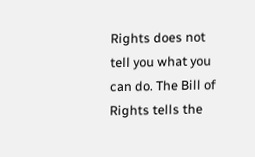Rights does not tell you what you can do. The Bill of Rights tells the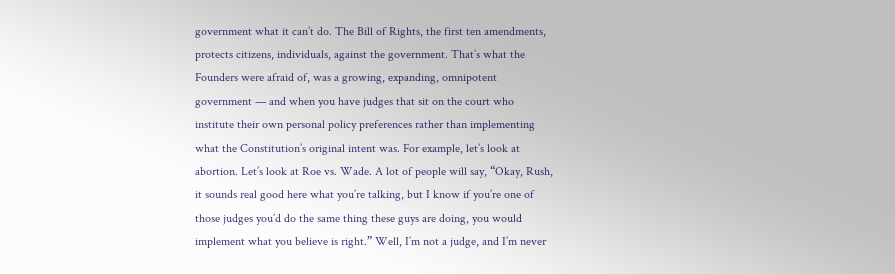government what it can’t do. The Bill of Rights, the first ten amendments, protects citizens, individuals, against the government. That’s what the Founders were afraid of, was a growing, expanding, omnipotent government — and when you have judges that sit on the court who institute their own personal policy preferences rather than implementing what the Constitution’s original intent was. For example, let’s look at abortion. Let’s look at Roe vs. Wade. A lot of people will say, “Okay, Rush, it sounds real good here what you’re talking, but I know if you’re one of those judges you’d do the same thing these guys are doing, you would implement what you believe is right.” Well, I’m not a judge, and I’m never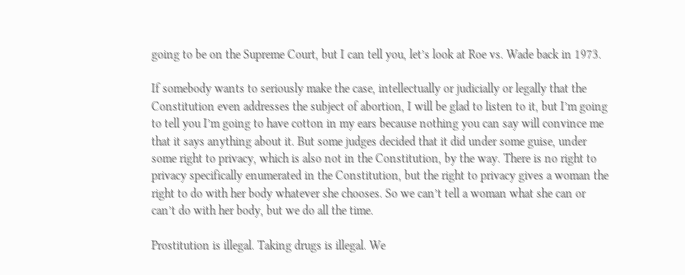going to be on the Supreme Court, but I can tell you, let’s look at Roe vs. Wade back in 1973.

If somebody wants to seriously make the case, intellectually or judicially or legally that the Constitution even addresses the subject of abortion, I will be glad to listen to it, but I’m going to tell you I’m going to have cotton in my ears because nothing you can say will convince me that it says anything about it. But some judges decided that it did under some guise, under some right to privacy, which is also not in the Constitution, by the way. There is no right to privacy specifically enumerated in the Constitution, but the right to privacy gives a woman the right to do with her body whatever she chooses. So we can’t tell a woman what she can or can’t do with her body, but we do all the time.

Prostitution is illegal. Taking drugs is illegal. We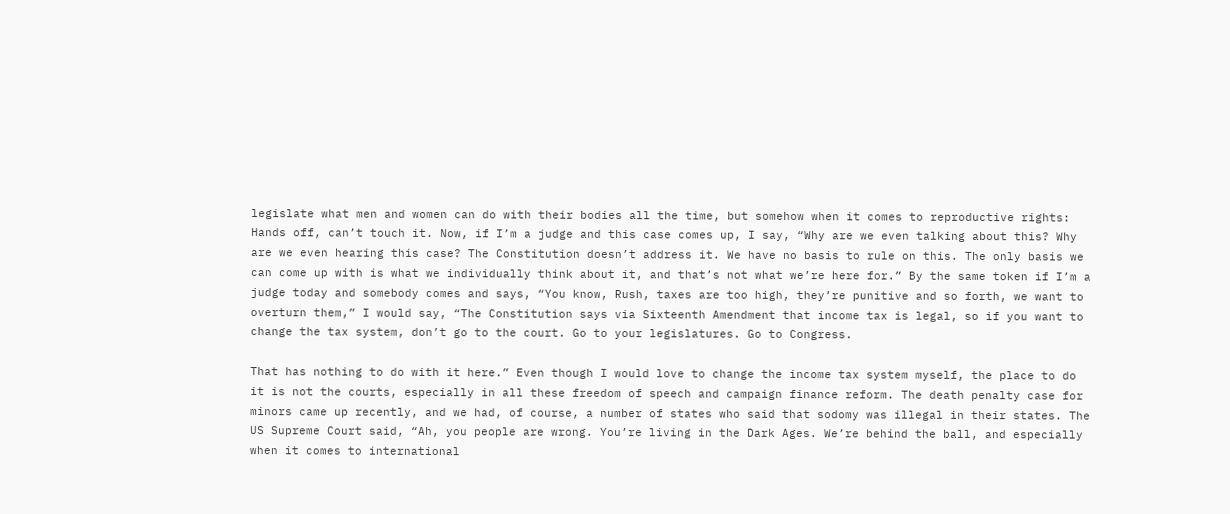legislate what men and women can do with their bodies all the time, but somehow when it comes to reproductive rights: Hands off, can’t touch it. Now, if I’m a judge and this case comes up, I say, “Why are we even talking about this? Why are we even hearing this case? The Constitution doesn’t address it. We have no basis to rule on this. The only basis we can come up with is what we individually think about it, and that’s not what we’re here for.” By the same token if I’m a judge today and somebody comes and says, “You know, Rush, taxes are too high, they’re punitive and so forth, we want to overturn them,” I would say, “The Constitution says via Sixteenth Amendment that income tax is legal, so if you want to change the tax system, don’t go to the court. Go to your legislatures. Go to Congress.

That has nothing to do with it here.” Even though I would love to change the income tax system myself, the place to do it is not the courts, especially in all these freedom of speech and campaign finance reform. The death penalty case for minors came up recently, and we had, of course, a number of states who said that sodomy was illegal in their states. The US Supreme Court said, “Ah, you people are wrong. You’re living in the Dark Ages. We’re behind the ball, and especially when it comes to international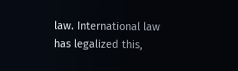law. International law has legalized this,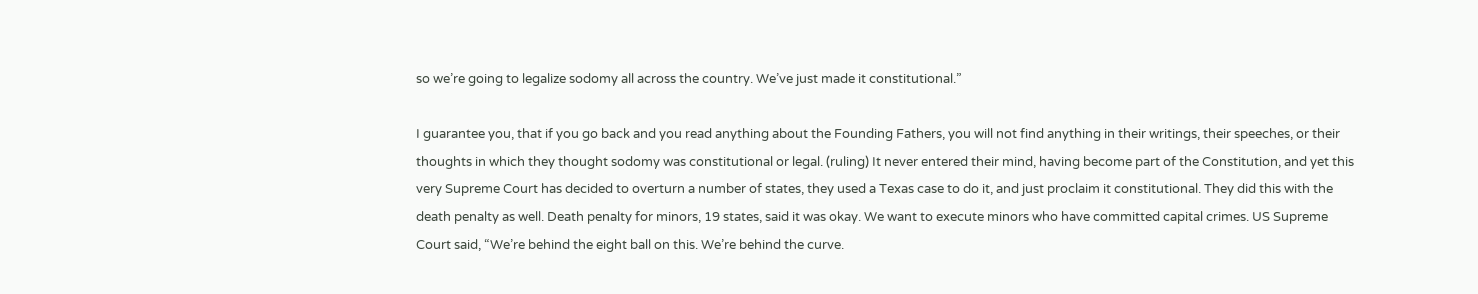so we’re going to legalize sodomy all across the country. We’ve just made it constitutional.”

I guarantee you, that if you go back and you read anything about the Founding Fathers, you will not find anything in their writings, their speeches, or their thoughts in which they thought sodomy was constitutional or legal. (ruling) It never entered their mind, having become part of the Constitution, and yet this very Supreme Court has decided to overturn a number of states, they used a Texas case to do it, and just proclaim it constitutional. They did this with the death penalty as well. Death penalty for minors, 19 states, said it was okay. We want to execute minors who have committed capital crimes. US Supreme Court said, “We’re behind the eight ball on this. We’re behind the curve.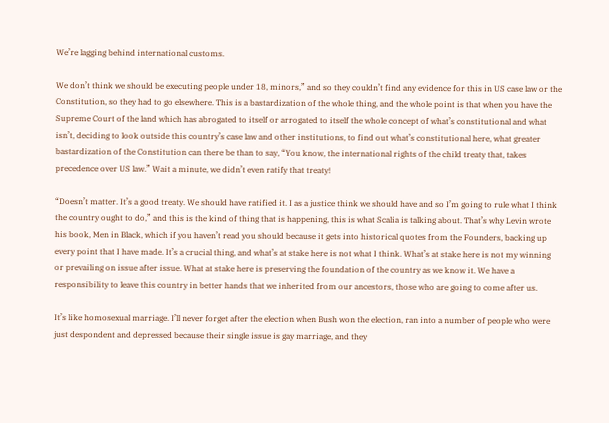We’re lagging behind international customs.

We don’t think we should be executing people under 18, minors,” and so they couldn’t find any evidence for this in US case law or the Constitution, so they had to go elsewhere. This is a bastardization of the whole thing, and the whole point is that when you have the Supreme Court of the land which has abrogated to itself or arrogated to itself the whole concept of what’s constitutional and what isn’t, deciding to look outside this country’s case law and other institutions, to find out what’s constitutional here, what greater bastardization of the Constitution can there be than to say, “You know, the international rights of the child treaty that, takes precedence over US law.” Wait a minute, we didn’t even ratify that treaty!

“Doesn’t matter. It’s a good treaty. We should have ratified it. I as a justice think we should have and so I’m going to rule what I think the country ought to do,” and this is the kind of thing that is happening, this is what Scalia is talking about. That’s why Levin wrote his book, Men in Black, which if you haven’t read you should because it gets into historical quotes from the Founders, backing up every point that I have made. It’s a crucial thing, and what’s at stake here is not what I think. What’s at stake here is not my winning or prevailing on issue after issue. What at stake here is preserving the foundation of the country as we know it. We have a responsibility to leave this country in better hands that we inherited from our ancestors, those who are going to come after us.

It’s like homosexual marriage. I’ll never forget after the election when Bush won the election, ran into a number of people who were just despondent and depressed because their single issue is gay marriage, and they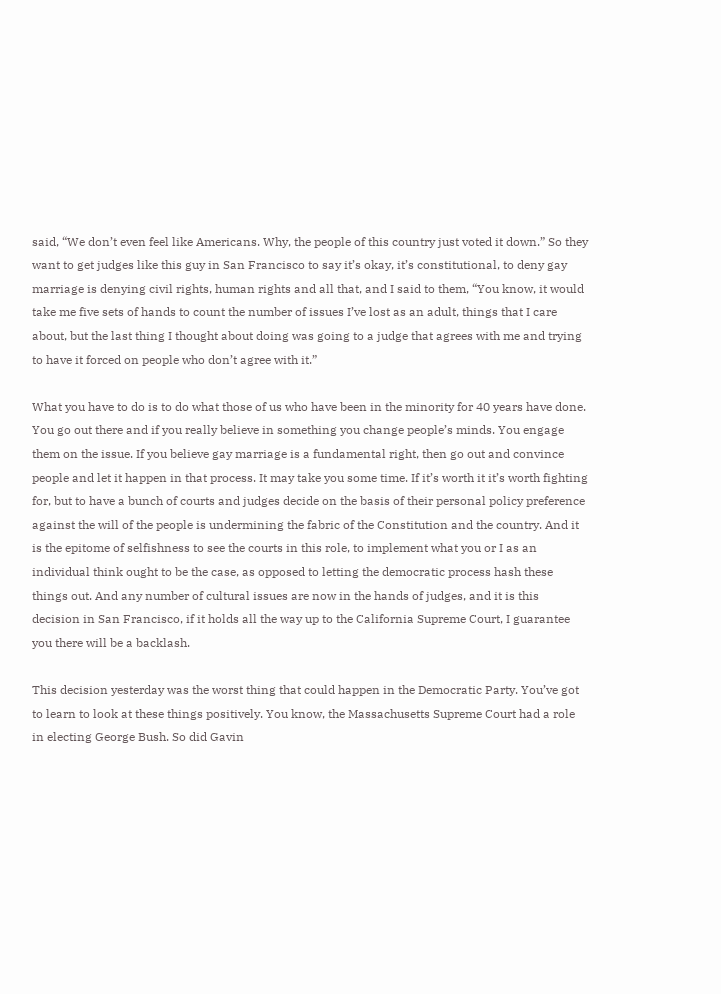said, “We don’t even feel like Americans. Why, the people of this country just voted it down.” So they want to get judges like this guy in San Francisco to say it’s okay, it’s constitutional, to deny gay marriage is denying civil rights, human rights and all that, and I said to them, “You know, it would take me five sets of hands to count the number of issues I’ve lost as an adult, things that I care about, but the last thing I thought about doing was going to a judge that agrees with me and trying to have it forced on people who don’t agree with it.”

What you have to do is to do what those of us who have been in the minority for 40 years have done. You go out there and if you really believe in something you change people’s minds. You engage them on the issue. If you believe gay marriage is a fundamental right, then go out and convince people and let it happen in that process. It may take you some time. If it’s worth it it’s worth fighting for, but to have a bunch of courts and judges decide on the basis of their personal policy preference against the will of the people is undermining the fabric of the Constitution and the country. And it is the epitome of selfishness to see the courts in this role, to implement what you or I as an individual think ought to be the case, as opposed to letting the democratic process hash these things out. And any number of cultural issues are now in the hands of judges, and it is this decision in San Francisco, if it holds all the way up to the California Supreme Court, I guarantee you there will be a backlash.

This decision yesterday was the worst thing that could happen in the Democratic Party. You’ve got to learn to look at these things positively. You know, the Massachusetts Supreme Court had a role in electing George Bush. So did Gavin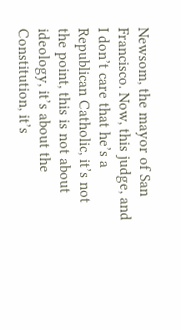Newsom, the mayor of San Francisco. Now, this judge, and I don’t care that he’s a Republican Catholic, it’s not the point, this is not about ideology, it’s about the Constitution, it’s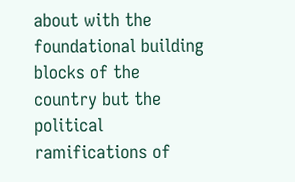about with the foundational building blocks of the country but the political ramifications of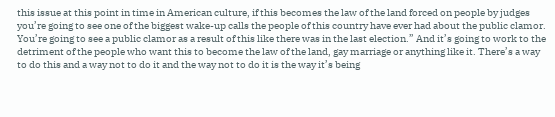this issue at this point in time in American culture, if this becomes the law of the land forced on people by judges you’re going to see one of the biggest wake-up calls the people of this country have ever had about the public clamor. You’re going to see a public clamor as a result of this like there was in the last election.” And it’s going to work to the detriment of the people who want this to become the law of the land, gay marriage or anything like it. There’s a way to do this and a way not to do it and the way not to do it is the way it’s being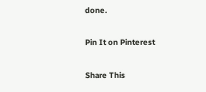done.

Pin It on Pinterest

Share This